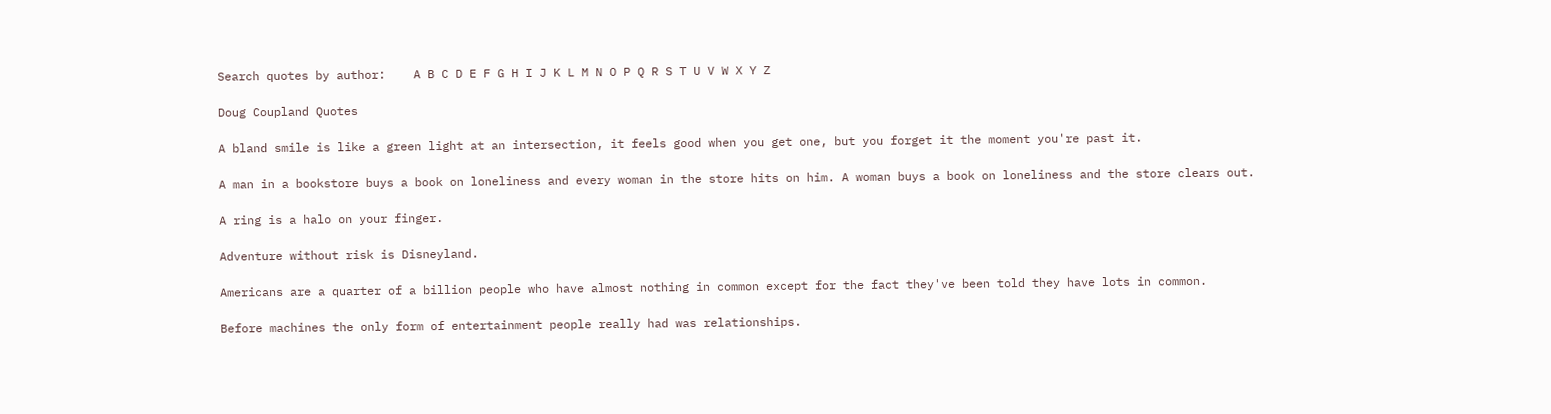Search quotes by author:    A B C D E F G H I J K L M N O P Q R S T U V W X Y Z

Doug Coupland Quotes

A bland smile is like a green light at an intersection, it feels good when you get one, but you forget it the moment you're past it.

A man in a bookstore buys a book on loneliness and every woman in the store hits on him. A woman buys a book on loneliness and the store clears out.

A ring is a halo on your finger.

Adventure without risk is Disneyland.

Americans are a quarter of a billion people who have almost nothing in common except for the fact they've been told they have lots in common.

Before machines the only form of entertainment people really had was relationships.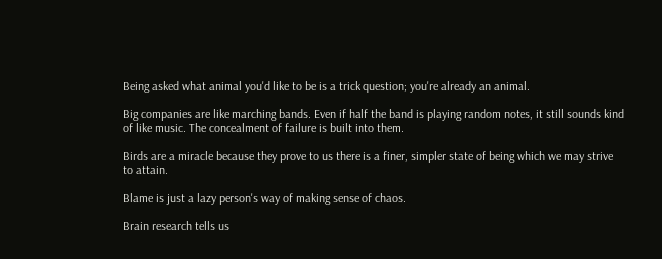Being asked what animal you'd like to be is a trick question; you're already an animal.

Big companies are like marching bands. Even if half the band is playing random notes, it still sounds kind of like music. The concealment of failure is built into them.

Birds are a miracle because they prove to us there is a finer, simpler state of being which we may strive to attain.

Blame is just a lazy person's way of making sense of chaos.

Brain research tells us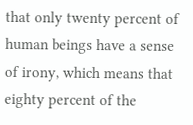that only twenty percent of human beings have a sense of irony, which means that eighty percent of the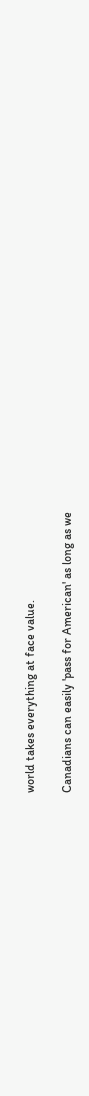world takes everything at face value.

Canadians can easily 'pass for American' as long as we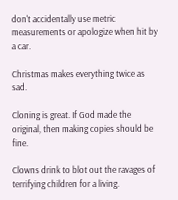don't accidentally use metric measurements or apologize when hit by a car.

Christmas makes everything twice as sad.

Cloning is great. If God made the original, then making copies should be fine.

Clowns drink to blot out the ravages of terrifying children for a living.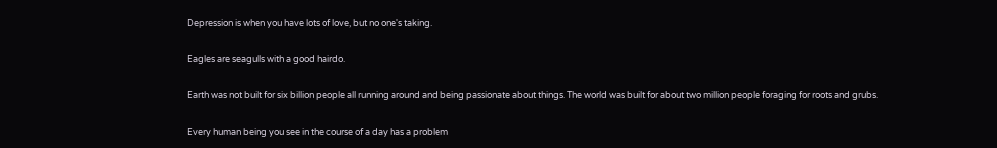Depression is when you have lots of love, but no one's taking.

Eagles are seagulls with a good hairdo.

Earth was not built for six billion people all running around and being passionate about things. The world was built for about two million people foraging for roots and grubs.

Every human being you see in the course of a day has a problem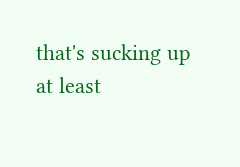that's sucking up at least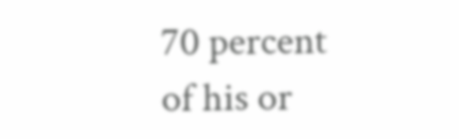70 percent of his or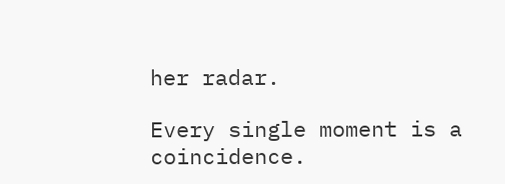her radar.

Every single moment is a coincidence.